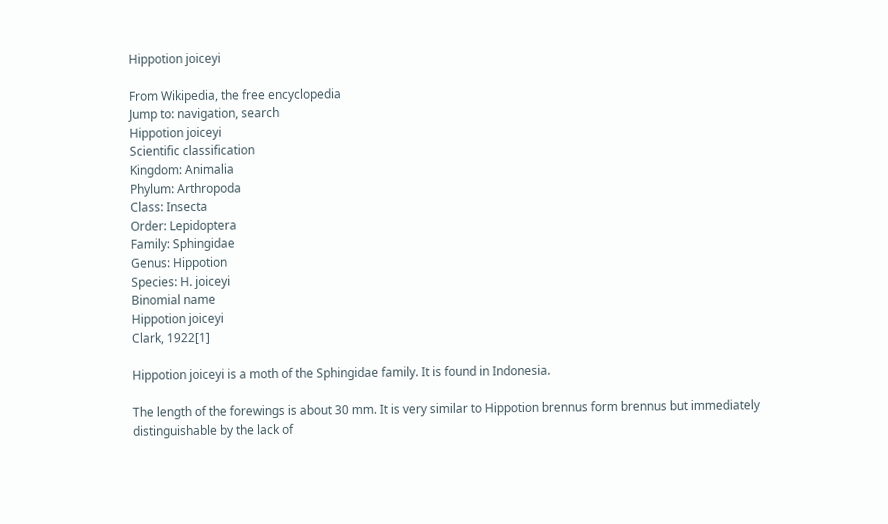Hippotion joiceyi

From Wikipedia, the free encyclopedia
Jump to: navigation, search
Hippotion joiceyi
Scientific classification
Kingdom: Animalia
Phylum: Arthropoda
Class: Insecta
Order: Lepidoptera
Family: Sphingidae
Genus: Hippotion
Species: H. joiceyi
Binomial name
Hippotion joiceyi
Clark, 1922[1]

Hippotion joiceyi is a moth of the Sphingidae family. It is found in Indonesia.

The length of the forewings is about 30 mm. It is very similar to Hippotion brennus form brennus but immediately distinguishable by the lack of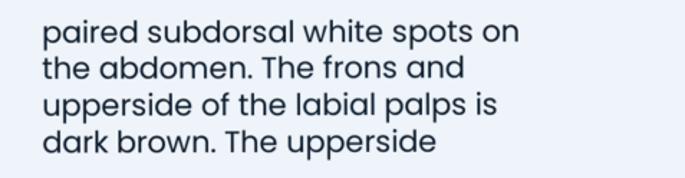paired subdorsal white spots on the abdomen. The frons and upperside of the labial palps is dark brown. The upperside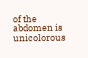of the abdomen is unicolorous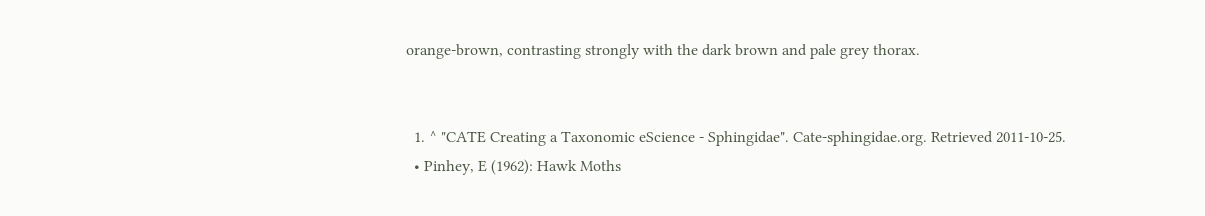orange-brown, contrasting strongly with the dark brown and pale grey thorax.


  1. ^ "CATE Creating a Taxonomic eScience - Sphingidae". Cate-sphingidae.org. Retrieved 2011-10-25.
  • Pinhey, E (1962): Hawk Moths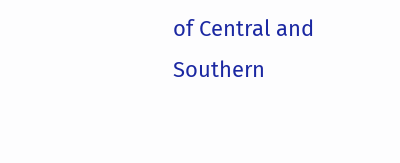of Central and Southern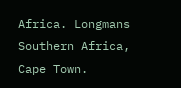Africa. Longmans Southern Africa, Cape Town.